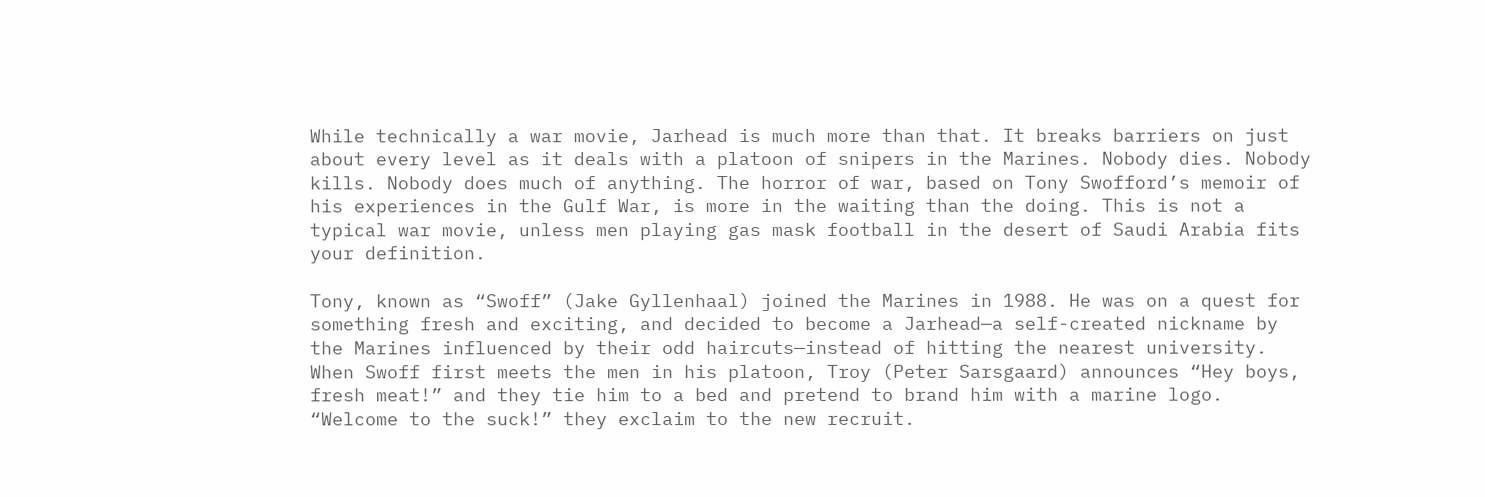While technically a war movie, Jarhead is much more than that. It breaks barriers on just about every level as it deals with a platoon of snipers in the Marines. Nobody dies. Nobody kills. Nobody does much of anything. The horror of war, based on Tony Swofford’s memoir of his experiences in the Gulf War, is more in the waiting than the doing. This is not a typical war movie, unless men playing gas mask football in the desert of Saudi Arabia fits your definition.

Tony, known as “Swoff” (Jake Gyllenhaal) joined the Marines in 1988. He was on a quest for something fresh and exciting, and decided to become a Jarhead—a self-created nickname by the Marines influenced by their odd haircuts—instead of hitting the nearest university. When Swoff first meets the men in his platoon, Troy (Peter Sarsgaard) announces “Hey boys, fresh meat!” and they tie him to a bed and pretend to brand him with a marine logo. “Welcome to the suck!” they exclaim to the new recruit.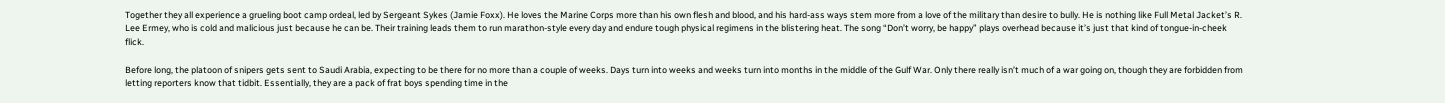Together they all experience a grueling boot camp ordeal, led by Sergeant Sykes (Jamie Foxx). He loves the Marine Corps more than his own flesh and blood, and his hard-ass ways stem more from a love of the military than desire to bully. He is nothing like Full Metal Jacket’s R. Lee Ermey, who is cold and malicious just because he can be. Their training leads them to run marathon-style every day and endure tough physical regimens in the blistering heat. The song “Don’t worry, be happy” plays overhead because it’s just that kind of tongue-in-cheek flick.

Before long, the platoon of snipers gets sent to Saudi Arabia, expecting to be there for no more than a couple of weeks. Days turn into weeks and weeks turn into months in the middle of the Gulf War. Only there really isn’t much of a war going on, though they are forbidden from letting reporters know that tidbit. Essentially, they are a pack of frat boys spending time in the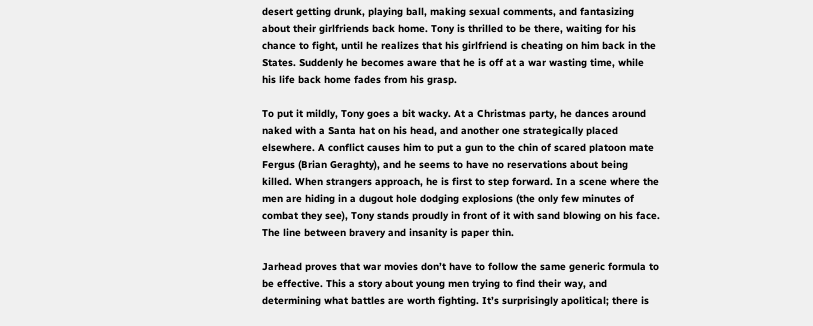desert getting drunk, playing ball, making sexual comments, and fantasizing about their girlfriends back home. Tony is thrilled to be there, waiting for his chance to fight, until he realizes that his girlfriend is cheating on him back in the States. Suddenly he becomes aware that he is off at a war wasting time, while his life back home fades from his grasp.

To put it mildly, Tony goes a bit wacky. At a Christmas party, he dances around naked with a Santa hat on his head, and another one strategically placed elsewhere. A conflict causes him to put a gun to the chin of scared platoon mate Fergus (Brian Geraghty), and he seems to have no reservations about being killed. When strangers approach, he is first to step forward. In a scene where the men are hiding in a dugout hole dodging explosions (the only few minutes of combat they see), Tony stands proudly in front of it with sand blowing on his face. The line between bravery and insanity is paper thin.

Jarhead proves that war movies don’t have to follow the same generic formula to be effective. This a story about young men trying to find their way, and determining what battles are worth fighting. It’s surprisingly apolitical; there is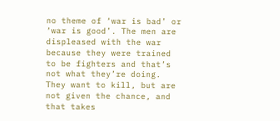no theme of ‘war is bad’ or ‘war is good’. The men are displeased with the war because they were trained to be fighters and that’s not what they’re doing. They want to kill, but are not given the chance, and that takes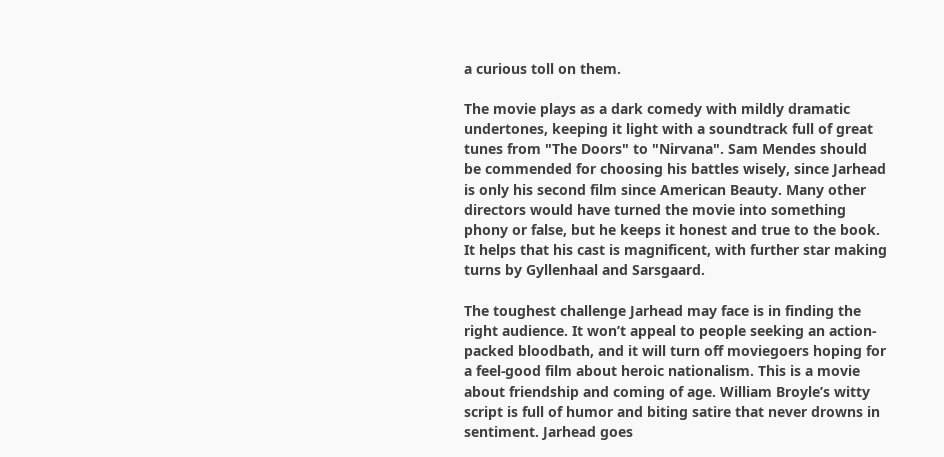a curious toll on them.

The movie plays as a dark comedy with mildly dramatic undertones, keeping it light with a soundtrack full of great tunes from "The Doors" to "Nirvana". Sam Mendes should be commended for choosing his battles wisely, since Jarhead is only his second film since American Beauty. Many other directors would have turned the movie into something phony or false, but he keeps it honest and true to the book. It helps that his cast is magnificent, with further star making turns by Gyllenhaal and Sarsgaard.

The toughest challenge Jarhead may face is in finding the right audience. It won’t appeal to people seeking an action-packed bloodbath, and it will turn off moviegoers hoping for a feel-good film about heroic nationalism. This is a movie about friendship and coming of age. William Broyle’s witty script is full of humor and biting satire that never drowns in sentiment. Jarhead goes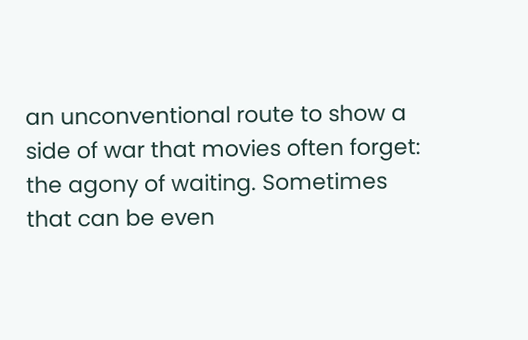an unconventional route to show a side of war that movies often forget: the agony of waiting. Sometimes that can be even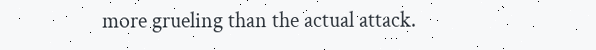more grueling than the actual attack.